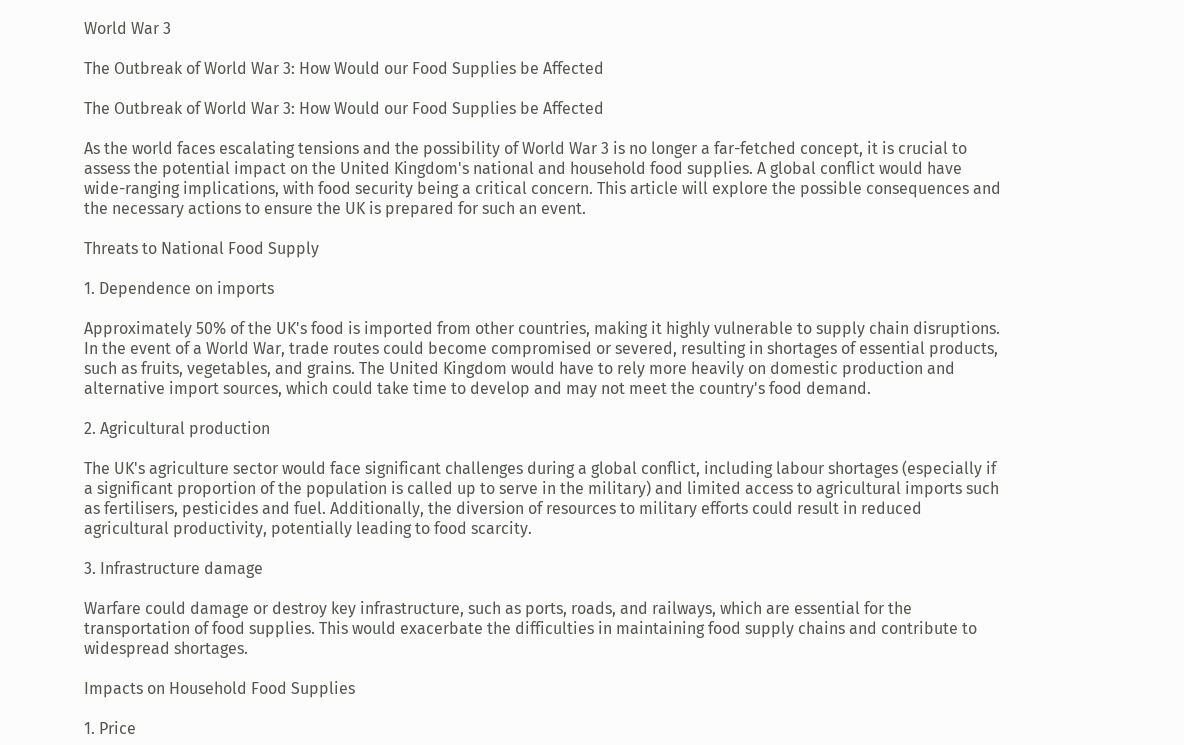World War 3

The Outbreak of World War 3: How Would our Food Supplies be Affected

The Outbreak of World War 3: How Would our Food Supplies be Affected

As the world faces escalating tensions and the possibility of World War 3 is no longer a far-fetched concept, it is crucial to assess the potential impact on the United Kingdom's national and household food supplies. A global conflict would have wide-ranging implications, with food security being a critical concern. This article will explore the possible consequences and the necessary actions to ensure the UK is prepared for such an event.

Threats to National Food Supply

1. Dependence on imports

Approximately 50% of the UK's food is imported from other countries, making it highly vulnerable to supply chain disruptions. In the event of a World War, trade routes could become compromised or severed, resulting in shortages of essential products, such as fruits, vegetables, and grains. The United Kingdom would have to rely more heavily on domestic production and alternative import sources, which could take time to develop and may not meet the country's food demand.

2. Agricultural production

The UK's agriculture sector would face significant challenges during a global conflict, including labour shortages (especially if a significant proportion of the population is called up to serve in the military) and limited access to agricultural imports such as fertilisers, pesticides and fuel. Additionally, the diversion of resources to military efforts could result in reduced agricultural productivity, potentially leading to food scarcity.

3. Infrastructure damage

Warfare could damage or destroy key infrastructure, such as ports, roads, and railways, which are essential for the transportation of food supplies. This would exacerbate the difficulties in maintaining food supply chains and contribute to widespread shortages.

Impacts on Household Food Supplies

1. Price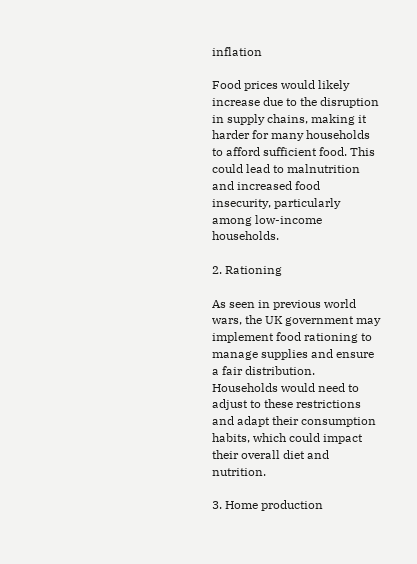inflation

Food prices would likely increase due to the disruption in supply chains, making it harder for many households to afford sufficient food. This could lead to malnutrition and increased food insecurity, particularly among low-income households.

2. Rationing

As seen in previous world wars, the UK government may implement food rationing to manage supplies and ensure a fair distribution. Households would need to adjust to these restrictions and adapt their consumption habits, which could impact their overall diet and nutrition.

3. Home production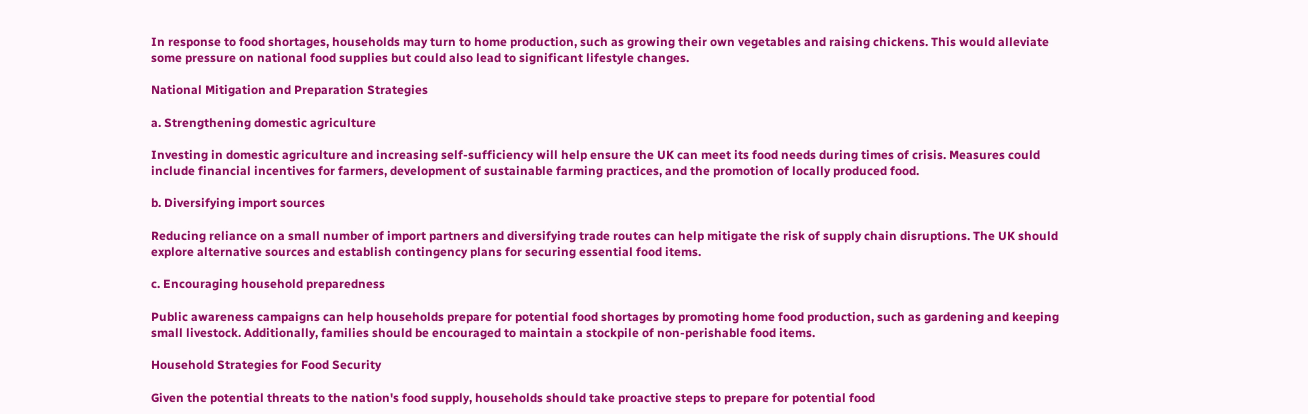In response to food shortages, households may turn to home production, such as growing their own vegetables and raising chickens. This would alleviate some pressure on national food supplies but could also lead to significant lifestyle changes.

National Mitigation and Preparation Strategies

a. Strengthening domestic agriculture

Investing in domestic agriculture and increasing self-sufficiency will help ensure the UK can meet its food needs during times of crisis. Measures could include financial incentives for farmers, development of sustainable farming practices, and the promotion of locally produced food.

b. Diversifying import sources

Reducing reliance on a small number of import partners and diversifying trade routes can help mitigate the risk of supply chain disruptions. The UK should explore alternative sources and establish contingency plans for securing essential food items.

c. Encouraging household preparedness

Public awareness campaigns can help households prepare for potential food shortages by promoting home food production, such as gardening and keeping small livestock. Additionally, families should be encouraged to maintain a stockpile of non-perishable food items.

Household Strategies for Food Security

Given the potential threats to the nation's food supply, households should take proactive steps to prepare for potential food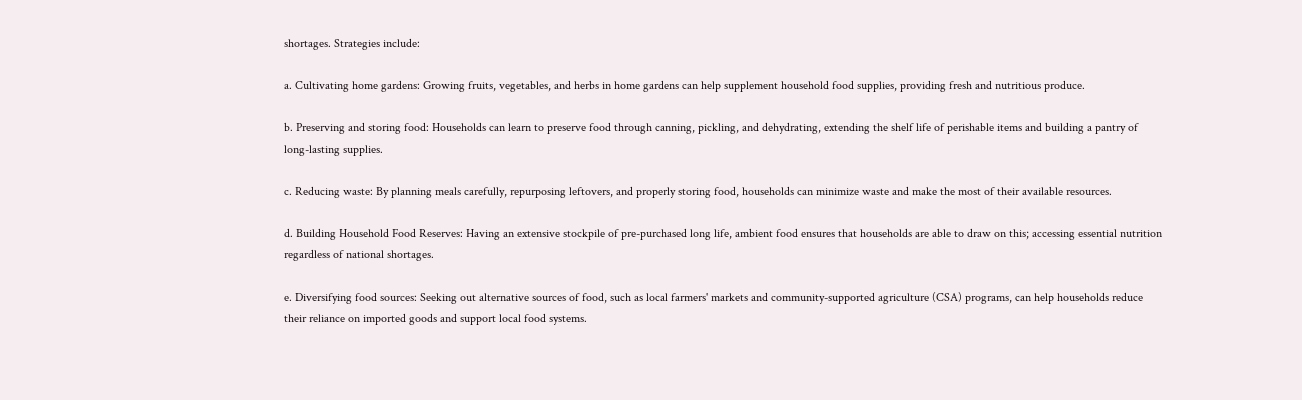shortages. Strategies include:

a. Cultivating home gardens: Growing fruits, vegetables, and herbs in home gardens can help supplement household food supplies, providing fresh and nutritious produce.

b. Preserving and storing food: Households can learn to preserve food through canning, pickling, and dehydrating, extending the shelf life of perishable items and building a pantry of long-lasting supplies.

c. Reducing waste: By planning meals carefully, repurposing leftovers, and properly storing food, households can minimize waste and make the most of their available resources.

d. Building Household Food Reserves: Having an extensive stockpile of pre-purchased long life, ambient food ensures that households are able to draw on this; accessing essential nutrition regardless of national shortages.

e. Diversifying food sources: Seeking out alternative sources of food, such as local farmers' markets and community-supported agriculture (CSA) programs, can help households reduce their reliance on imported goods and support local food systems.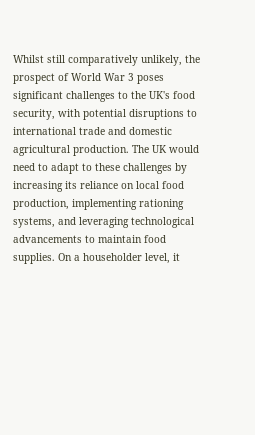Whilst still comparatively unlikely, the prospect of World War 3 poses significant challenges to the UK's food security, with potential disruptions to international trade and domestic agricultural production. The UK would need to adapt to these challenges by increasing its reliance on local food production, implementing rationing systems, and leveraging technological advancements to maintain food supplies. On a householder level, it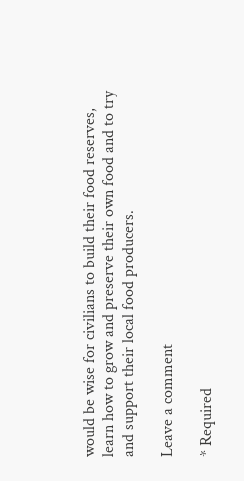would be wise for civilians to build their food reserves, learn how to grow and preserve their own food and to try and support their local food producers.

Leave a comment

* Required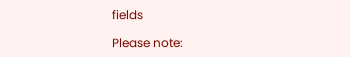fields

Please note: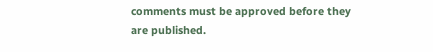comments must be approved before they are published.